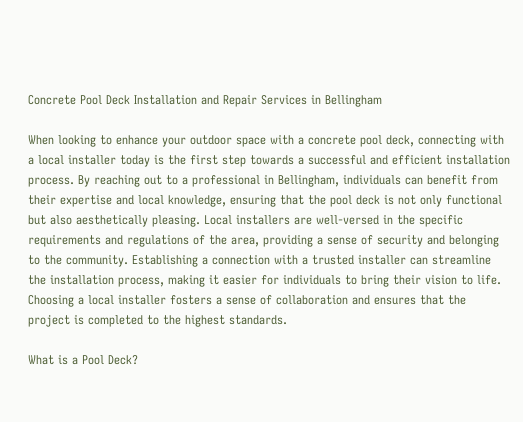Concrete Pool Deck Installation and Repair Services in Bellingham

When looking to enhance your outdoor space with a concrete pool deck, connecting with a local installer today is the first step towards a successful and efficient installation process. By reaching out to a professional in Bellingham, individuals can benefit from their expertise and local knowledge, ensuring that the pool deck is not only functional but also aesthetically pleasing. Local installers are well-versed in the specific requirements and regulations of the area, providing a sense of security and belonging to the community. Establishing a connection with a trusted installer can streamline the installation process, making it easier for individuals to bring their vision to life. Choosing a local installer fosters a sense of collaboration and ensures that the project is completed to the highest standards.

What is a Pool Deck?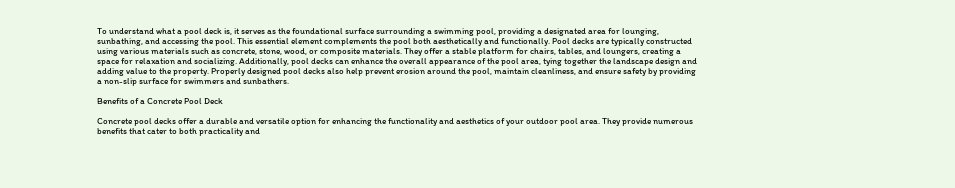To understand what a pool deck is, it serves as the foundational surface surrounding a swimming pool, providing a designated area for lounging, sunbathing, and accessing the pool. This essential element complements the pool both aesthetically and functionally. Pool decks are typically constructed using various materials such as concrete, stone, wood, or composite materials. They offer a stable platform for chairs, tables, and loungers, creating a space for relaxation and socializing. Additionally, pool decks can enhance the overall appearance of the pool area, tying together the landscape design and adding value to the property. Properly designed pool decks also help prevent erosion around the pool, maintain cleanliness, and ensure safety by providing a non-slip surface for swimmers and sunbathers.

Benefits of a Concrete Pool Deck

Concrete pool decks offer a durable and versatile option for enhancing the functionality and aesthetics of your outdoor pool area. They provide numerous benefits that cater to both practicality and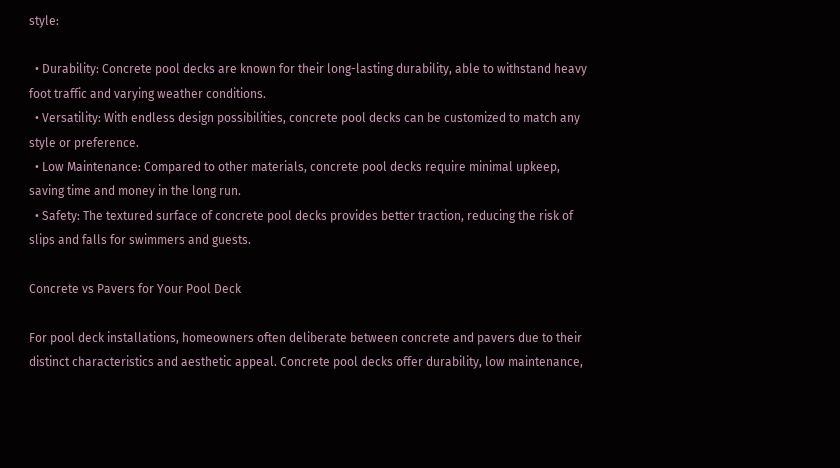style:

  • Durability: Concrete pool decks are known for their long-lasting durability, able to withstand heavy foot traffic and varying weather conditions.
  • Versatility: With endless design possibilities, concrete pool decks can be customized to match any style or preference.
  • Low Maintenance: Compared to other materials, concrete pool decks require minimal upkeep, saving time and money in the long run.
  • Safety: The textured surface of concrete pool decks provides better traction, reducing the risk of slips and falls for swimmers and guests.

Concrete vs Pavers for Your Pool Deck

For pool deck installations, homeowners often deliberate between concrete and pavers due to their distinct characteristics and aesthetic appeal. Concrete pool decks offer durability, low maintenance,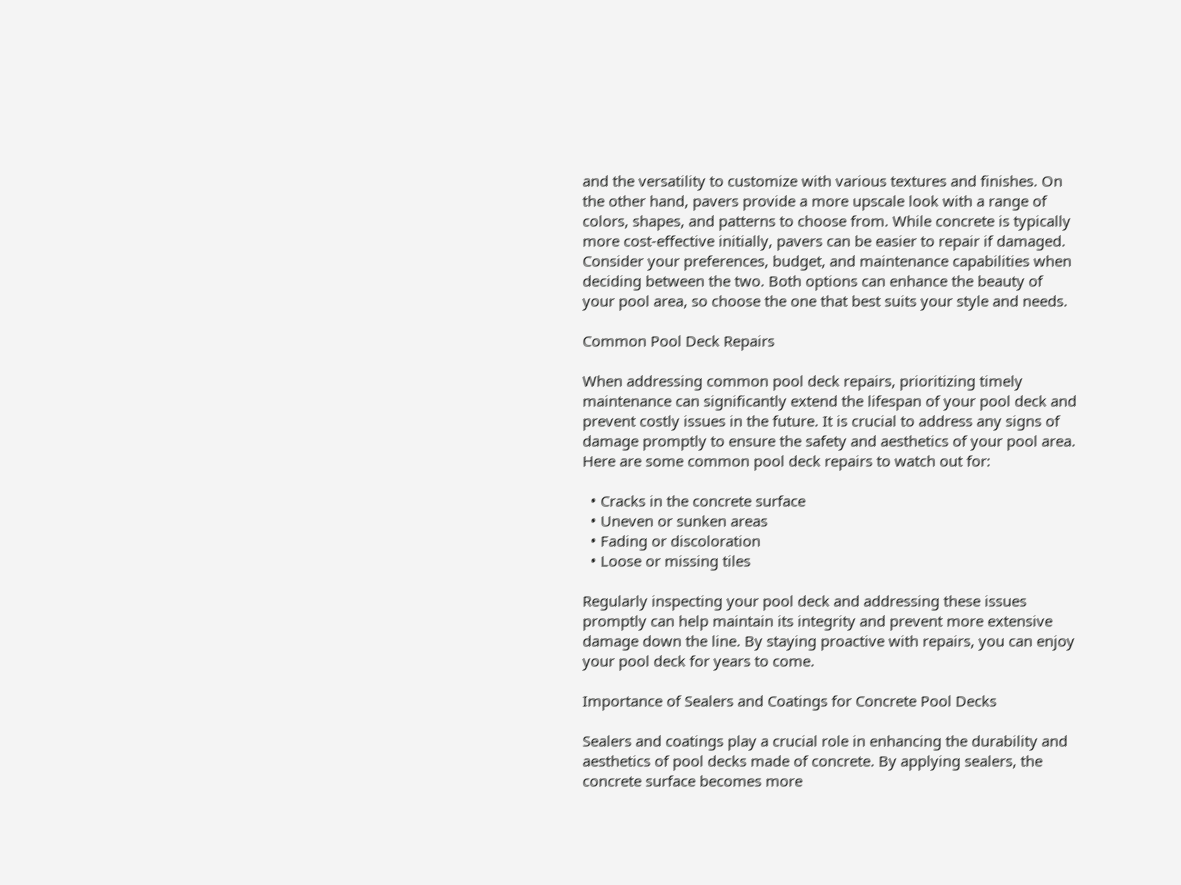and the versatility to customize with various textures and finishes. On the other hand, pavers provide a more upscale look with a range of colors, shapes, and patterns to choose from. While concrete is typically more cost-effective initially, pavers can be easier to repair if damaged. Consider your preferences, budget, and maintenance capabilities when deciding between the two. Both options can enhance the beauty of your pool area, so choose the one that best suits your style and needs.

Common Pool Deck Repairs

When addressing common pool deck repairs, prioritizing timely maintenance can significantly extend the lifespan of your pool deck and prevent costly issues in the future. It is crucial to address any signs of damage promptly to ensure the safety and aesthetics of your pool area. Here are some common pool deck repairs to watch out for:

  • Cracks in the concrete surface
  • Uneven or sunken areas
  • Fading or discoloration
  • Loose or missing tiles

Regularly inspecting your pool deck and addressing these issues promptly can help maintain its integrity and prevent more extensive damage down the line. By staying proactive with repairs, you can enjoy your pool deck for years to come.

Importance of Sealers and Coatings for Concrete Pool Decks

Sealers and coatings play a crucial role in enhancing the durability and aesthetics of pool decks made of concrete. By applying sealers, the concrete surface becomes more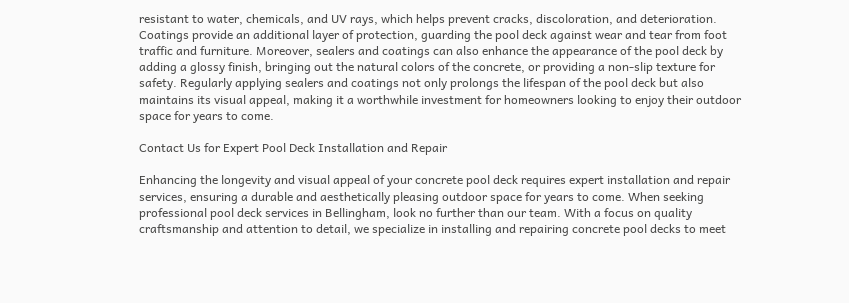resistant to water, chemicals, and UV rays, which helps prevent cracks, discoloration, and deterioration. Coatings provide an additional layer of protection, guarding the pool deck against wear and tear from foot traffic and furniture. Moreover, sealers and coatings can also enhance the appearance of the pool deck by adding a glossy finish, bringing out the natural colors of the concrete, or providing a non-slip texture for safety. Regularly applying sealers and coatings not only prolongs the lifespan of the pool deck but also maintains its visual appeal, making it a worthwhile investment for homeowners looking to enjoy their outdoor space for years to come.

Contact Us for Expert Pool Deck Installation and Repair

Enhancing the longevity and visual appeal of your concrete pool deck requires expert installation and repair services, ensuring a durable and aesthetically pleasing outdoor space for years to come. When seeking professional pool deck services in Bellingham, look no further than our team. With a focus on quality craftsmanship and attention to detail, we specialize in installing and repairing concrete pool decks to meet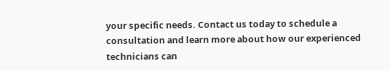your specific needs. Contact us today to schedule a consultation and learn more about how our experienced technicians can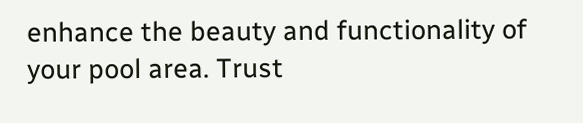enhance the beauty and functionality of your pool area. Trust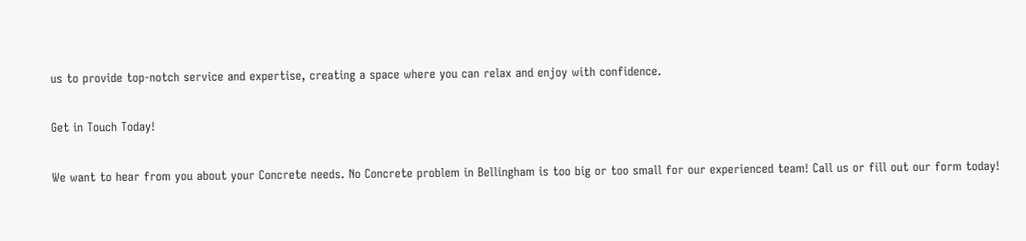us to provide top-notch service and expertise, creating a space where you can relax and enjoy with confidence.

Get in Touch Today!

We want to hear from you about your Concrete needs. No Concrete problem in Bellingham is too big or too small for our experienced team! Call us or fill out our form today!